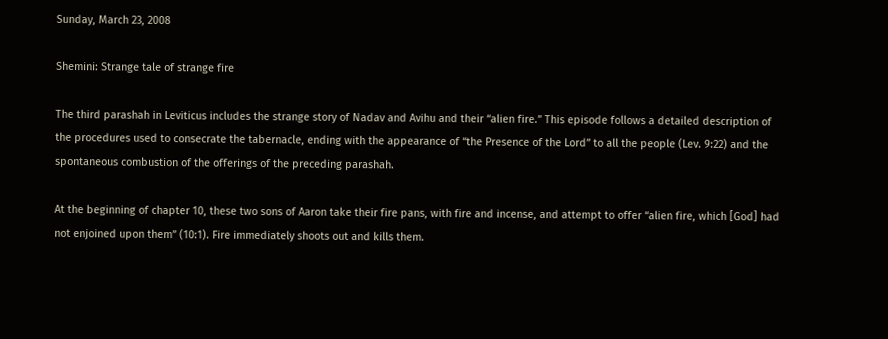Sunday, March 23, 2008

Shemini: Strange tale of strange fire

The third parashah in Leviticus includes the strange story of Nadav and Avihu and their “alien fire.” This episode follows a detailed description of the procedures used to consecrate the tabernacle, ending with the appearance of “the Presence of the Lord” to all the people (Lev. 9:22) and the spontaneous combustion of the offerings of the preceding parashah.

At the beginning of chapter 10, these two sons of Aaron take their fire pans, with fire and incense, and attempt to offer “alien fire, which [God] had not enjoined upon them” (10:1). Fire immediately shoots out and kills them.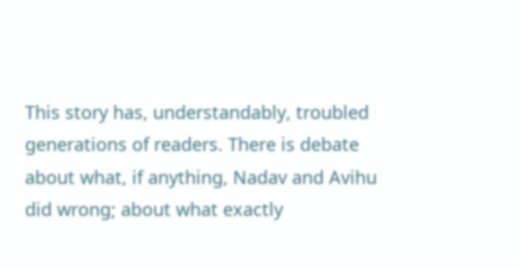This story has, understandably, troubled generations of readers. There is debate about what, if anything, Nadav and Avihu did wrong; about what exactly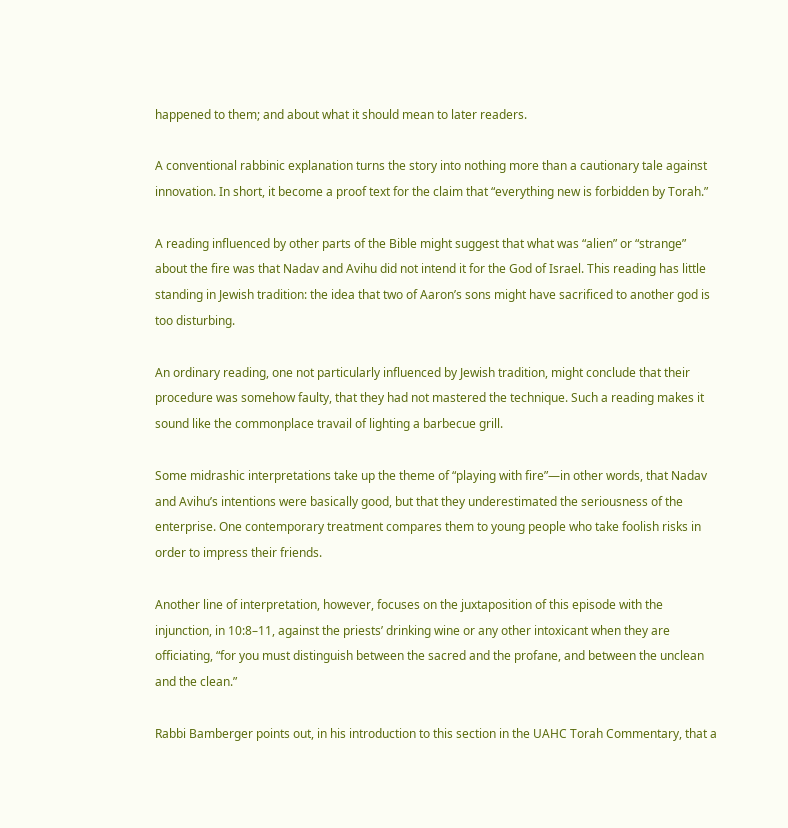happened to them; and about what it should mean to later readers.

A conventional rabbinic explanation turns the story into nothing more than a cautionary tale against innovation. In short, it become a proof text for the claim that “everything new is forbidden by Torah.”

A reading influenced by other parts of the Bible might suggest that what was “alien” or “strange” about the fire was that Nadav and Avihu did not intend it for the God of Israel. This reading has little standing in Jewish tradition: the idea that two of Aaron’s sons might have sacrificed to another god is too disturbing.

An ordinary reading, one not particularly influenced by Jewish tradition, might conclude that their procedure was somehow faulty, that they had not mastered the technique. Such a reading makes it sound like the commonplace travail of lighting a barbecue grill.

Some midrashic interpretations take up the theme of “playing with fire”—in other words, that Nadav and Avihu’s intentions were basically good, but that they underestimated the seriousness of the enterprise. One contemporary treatment compares them to young people who take foolish risks in order to impress their friends.

Another line of interpretation, however, focuses on the juxtaposition of this episode with the injunction, in 10:8–11, against the priests’ drinking wine or any other intoxicant when they are officiating, “for you must distinguish between the sacred and the profane, and between the unclean and the clean.”

Rabbi Bamberger points out, in his introduction to this section in the UAHC Torah Commentary, that a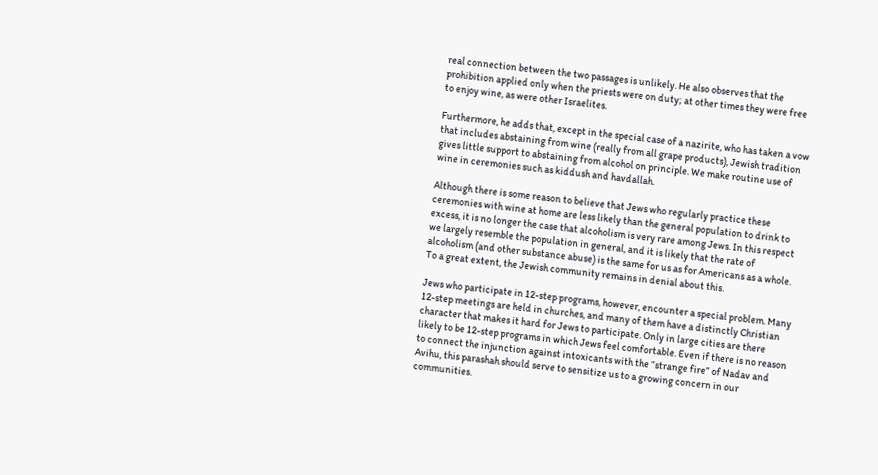real connection between the two passages is unlikely. He also observes that the prohibition applied only when the priests were on duty; at other times they were free to enjoy wine, as were other Israelites.

Furthermore, he adds that, except in the special case of a nazirite, who has taken a vow that includes abstaining from wine (really from all grape products), Jewish tradition gives little support to abstaining from alcohol on principle. We make routine use of wine in ceremonies such as kiddush and havdallah.

Although there is some reason to believe that Jews who regularly practice these ceremonies with wine at home are less likely than the general population to drink to excess, it is no longer the case that alcoholism is very rare among Jews. In this respect we largely resemble the population in general, and it is likely that the rate of alcoholism (and other substance abuse) is the same for us as for Americans as a whole. To a great extent, the Jewish community remains in denial about this.

Jews who participate in 12-step programs, however, encounter a special problem. Many 12-step meetings are held in churches, and many of them have a distinctly Christian character that makes it hard for Jews to participate. Only in large cities are there likely to be 12-step programs in which Jews feel comfortable. Even if there is no reason to connect the injunction against intoxicants with the “strange fire” of Nadav and Avihu, this parashah should serve to sensitize us to a growing concern in our communities.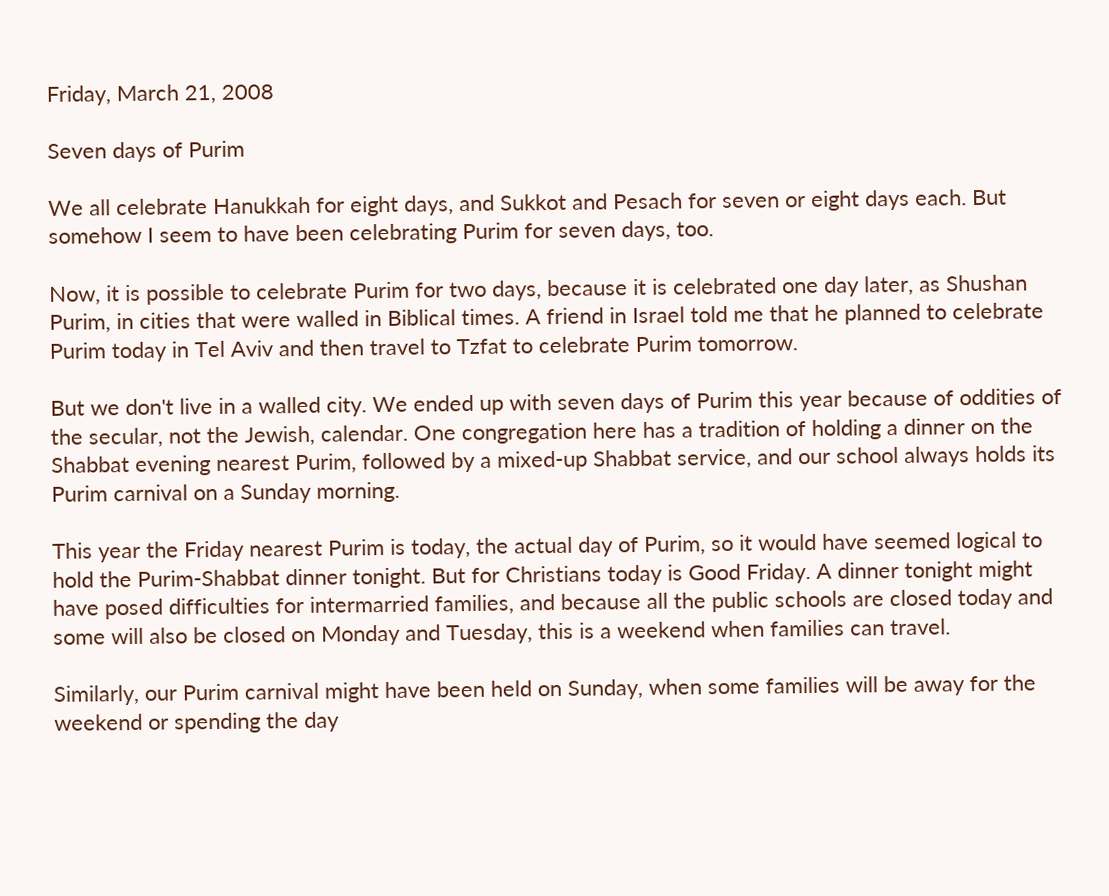Friday, March 21, 2008

Seven days of Purim

We all celebrate Hanukkah for eight days, and Sukkot and Pesach for seven or eight days each. But somehow I seem to have been celebrating Purim for seven days, too.

Now, it is possible to celebrate Purim for two days, because it is celebrated one day later, as Shushan Purim, in cities that were walled in Biblical times. A friend in Israel told me that he planned to celebrate Purim today in Tel Aviv and then travel to Tzfat to celebrate Purim tomorrow.

But we don't live in a walled city. We ended up with seven days of Purim this year because of oddities of the secular, not the Jewish, calendar. One congregation here has a tradition of holding a dinner on the Shabbat evening nearest Purim, followed by a mixed-up Shabbat service, and our school always holds its Purim carnival on a Sunday morning.

This year the Friday nearest Purim is today, the actual day of Purim, so it would have seemed logical to hold the Purim-Shabbat dinner tonight. But for Christians today is Good Friday. A dinner tonight might have posed difficulties for intermarried families, and because all the public schools are closed today and some will also be closed on Monday and Tuesday, this is a weekend when families can travel.

Similarly, our Purim carnival might have been held on Sunday, when some families will be away for the weekend or spending the day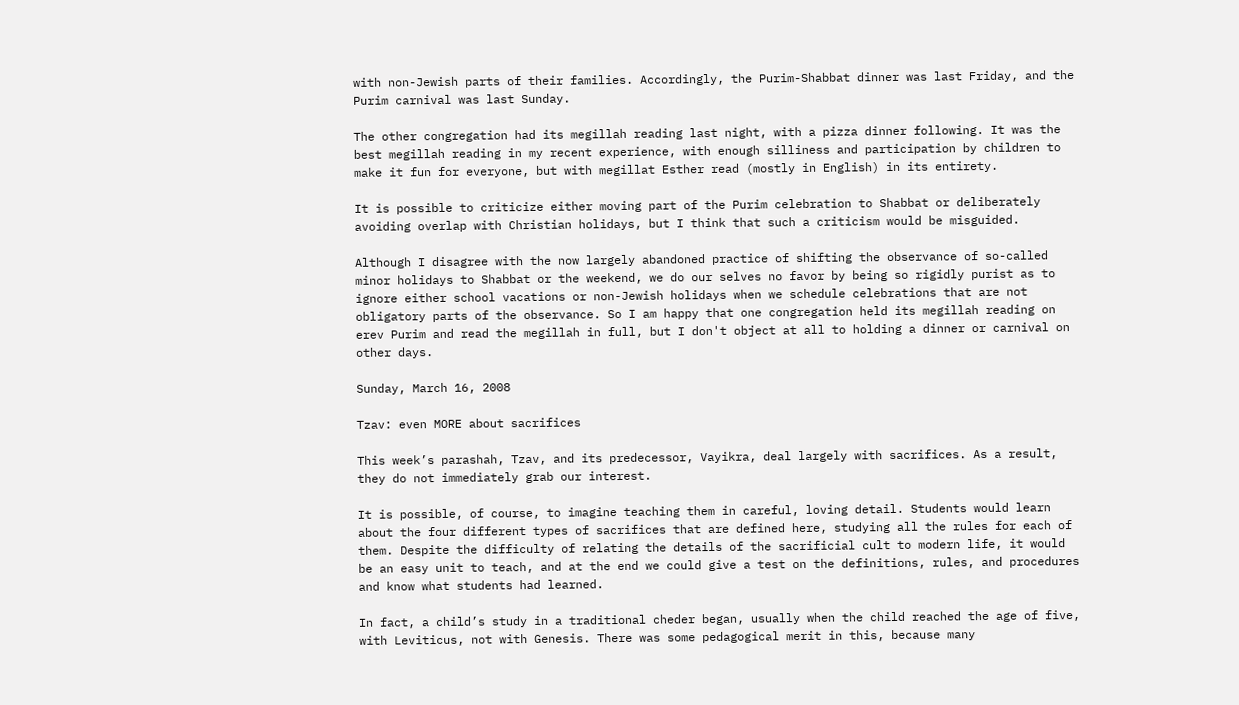with non-Jewish parts of their families. Accordingly, the Purim-Shabbat dinner was last Friday, and the Purim carnival was last Sunday.

The other congregation had its megillah reading last night, with a pizza dinner following. It was the best megillah reading in my recent experience, with enough silliness and participation by children to make it fun for everyone, but with megillat Esther read (mostly in English) in its entirety.

It is possible to criticize either moving part of the Purim celebration to Shabbat or deliberately avoiding overlap with Christian holidays, but I think that such a criticism would be misguided.

Although I disagree with the now largely abandoned practice of shifting the observance of so-called minor holidays to Shabbat or the weekend, we do our selves no favor by being so rigidly purist as to ignore either school vacations or non-Jewish holidays when we schedule celebrations that are not obligatory parts of the observance. So I am happy that one congregation held its megillah reading on erev Purim and read the megillah in full, but I don't object at all to holding a dinner or carnival on other days.

Sunday, March 16, 2008

Tzav: even MORE about sacrifices

This week’s parashah, Tzav, and its predecessor, Vayikra, deal largely with sacrifices. As a result, they do not immediately grab our interest.

It is possible, of course, to imagine teaching them in careful, loving detail. Students would learn about the four different types of sacrifices that are defined here, studying all the rules for each of them. Despite the difficulty of relating the details of the sacrificial cult to modern life, it would be an easy unit to teach, and at the end we could give a test on the definitions, rules, and procedures and know what students had learned.

In fact, a child’s study in a traditional cheder began, usually when the child reached the age of five, with Leviticus, not with Genesis. There was some pedagogical merit in this, because many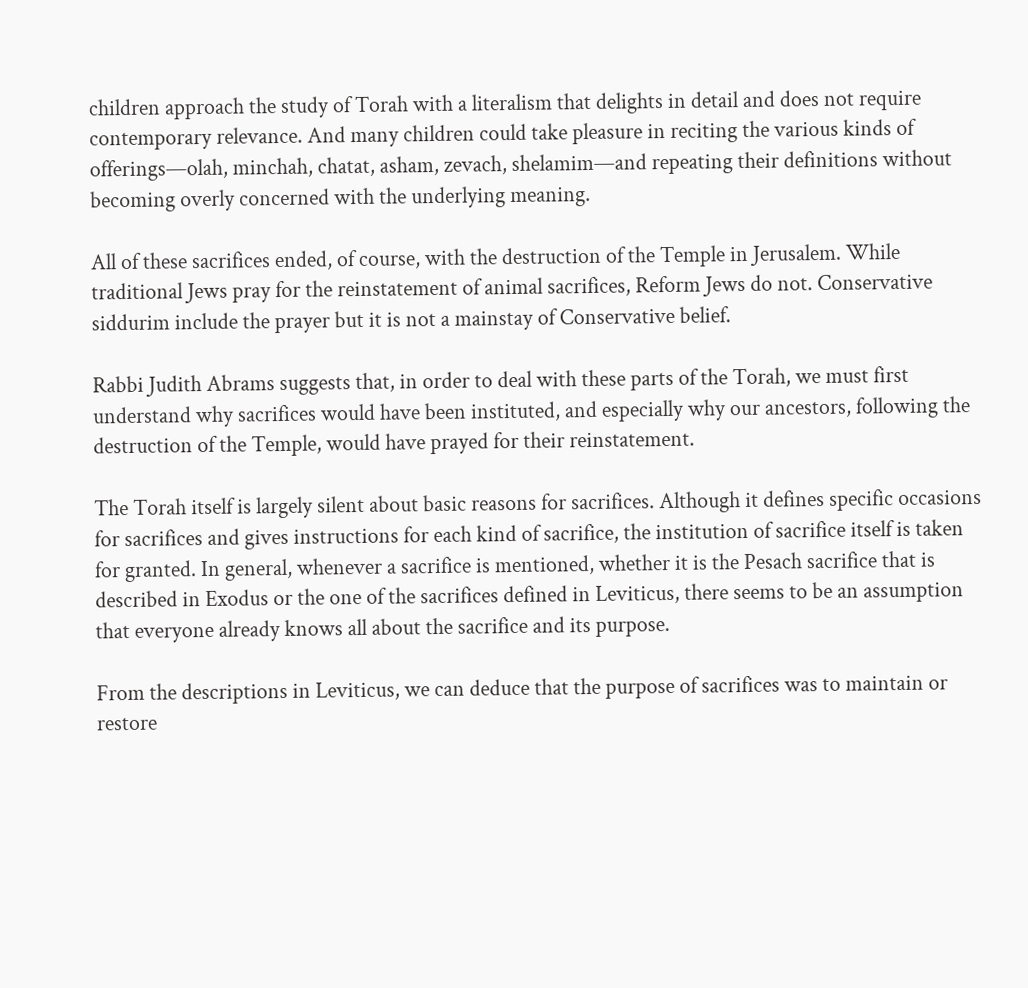children approach the study of Torah with a literalism that delights in detail and does not require contemporary relevance. And many children could take pleasure in reciting the various kinds of offerings—olah, minchah, chatat, asham, zevach, shelamim—and repeating their definitions without becoming overly concerned with the underlying meaning.

All of these sacrifices ended, of course, with the destruction of the Temple in Jerusalem. While traditional Jews pray for the reinstatement of animal sacrifices, Reform Jews do not. Conservative siddurim include the prayer but it is not a mainstay of Conservative belief.

Rabbi Judith Abrams suggests that, in order to deal with these parts of the Torah, we must first understand why sacrifices would have been instituted, and especially why our ancestors, following the destruction of the Temple, would have prayed for their reinstatement.

The Torah itself is largely silent about basic reasons for sacrifices. Although it defines specific occasions for sacrifices and gives instructions for each kind of sacrifice, the institution of sacrifice itself is taken for granted. In general, whenever a sacrifice is mentioned, whether it is the Pesach sacrifice that is described in Exodus or the one of the sacrifices defined in Leviticus, there seems to be an assumption that everyone already knows all about the sacrifice and its purpose.

From the descriptions in Leviticus, we can deduce that the purpose of sacrifices was to maintain or restore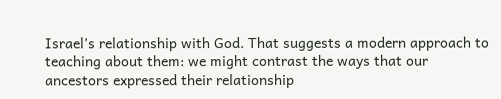Israel’s relationship with God. That suggests a modern approach to teaching about them: we might contrast the ways that our ancestors expressed their relationship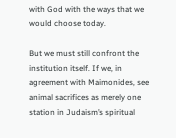with God with the ways that we would choose today.

But we must still confront the institution itself. If we, in agreement with Maimonides, see animal sacrifices as merely one station in Judaism’s spiritual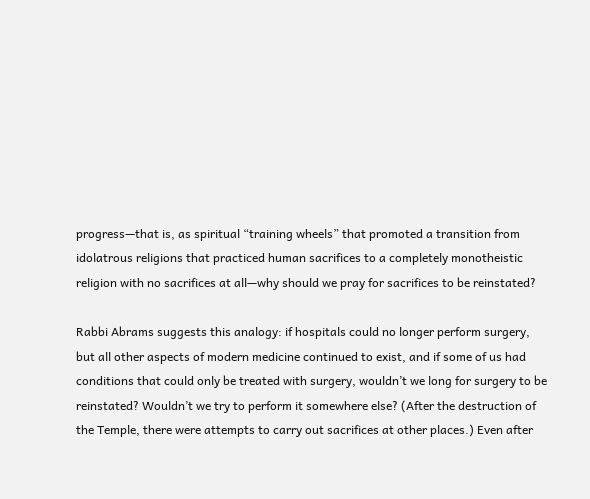progress—that is, as spiritual “training wheels” that promoted a transition from idolatrous religions that practiced human sacrifices to a completely monotheistic religion with no sacrifices at all—why should we pray for sacrifices to be reinstated?

Rabbi Abrams suggests this analogy: if hospitals could no longer perform surgery, but all other aspects of modern medicine continued to exist, and if some of us had conditions that could only be treated with surgery, wouldn’t we long for surgery to be reinstated? Wouldn’t we try to perform it somewhere else? (After the destruction of the Temple, there were attempts to carry out sacrifices at other places.) Even after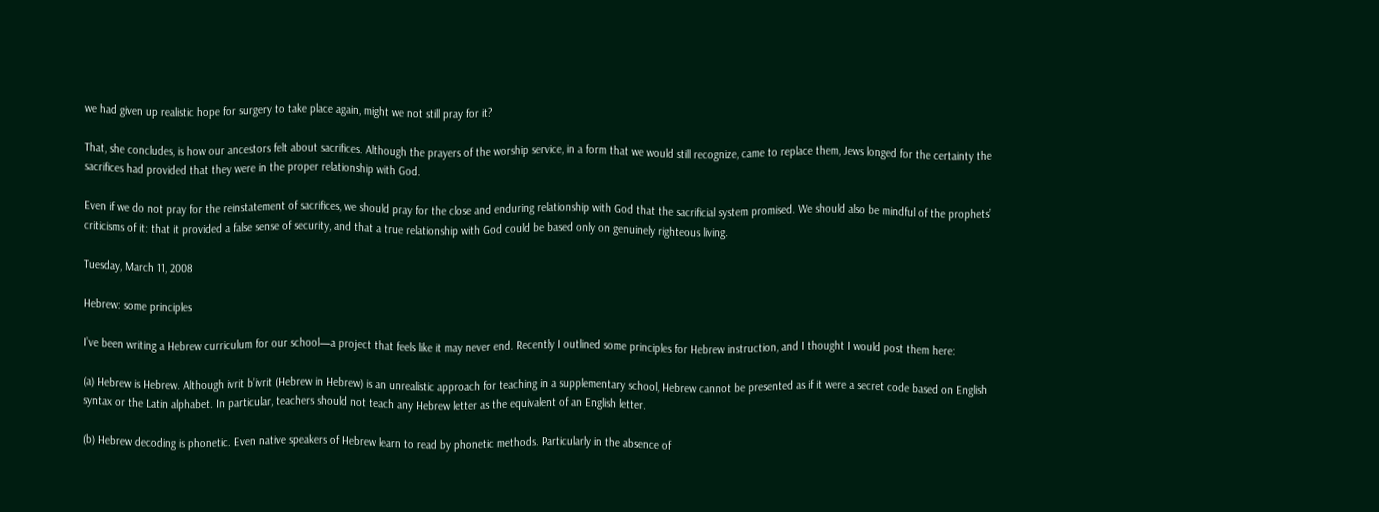we had given up realistic hope for surgery to take place again, might we not still pray for it?

That, she concludes, is how our ancestors felt about sacrifices. Although the prayers of the worship service, in a form that we would still recognize, came to replace them, Jews longed for the certainty the sacrifices had provided that they were in the proper relationship with God.

Even if we do not pray for the reinstatement of sacrifices, we should pray for the close and enduring relationship with God that the sacrificial system promised. We should also be mindful of the prophets’ criticisms of it: that it provided a false sense of security, and that a true relationship with God could be based only on genuinely righteous living.

Tuesday, March 11, 2008

Hebrew: some principles

I’ve been writing a Hebrew curriculum for our school—a project that feels like it may never end. Recently I outlined some principles for Hebrew instruction, and I thought I would post them here:

(a) Hebrew is Hebrew. Although ivrit b’ivrit (Hebrew in Hebrew) is an unrealistic approach for teaching in a supplementary school, Hebrew cannot be presented as if it were a secret code based on English syntax or the Latin alphabet. In particular, teachers should not teach any Hebrew letter as the equivalent of an English letter.

(b) Hebrew decoding is phonetic. Even native speakers of Hebrew learn to read by phonetic methods. Particularly in the absence of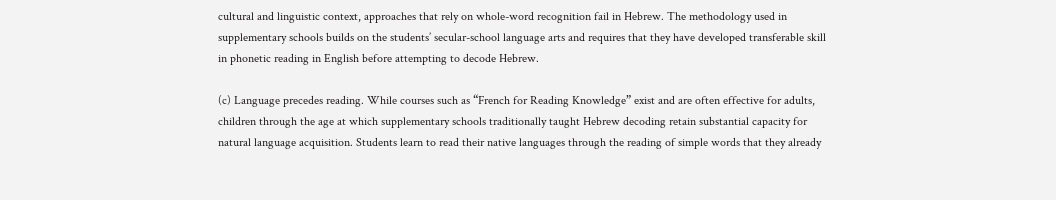cultural and linguistic context, approaches that rely on whole-word recognition fail in Hebrew. The methodology used in supplementary schools builds on the students’ secular-school language arts and requires that they have developed transferable skill in phonetic reading in English before attempting to decode Hebrew.

(c) Language precedes reading. While courses such as “French for Reading Knowledge” exist and are often effective for adults, children through the age at which supplementary schools traditionally taught Hebrew decoding retain substantial capacity for natural language acquisition. Students learn to read their native languages through the reading of simple words that they already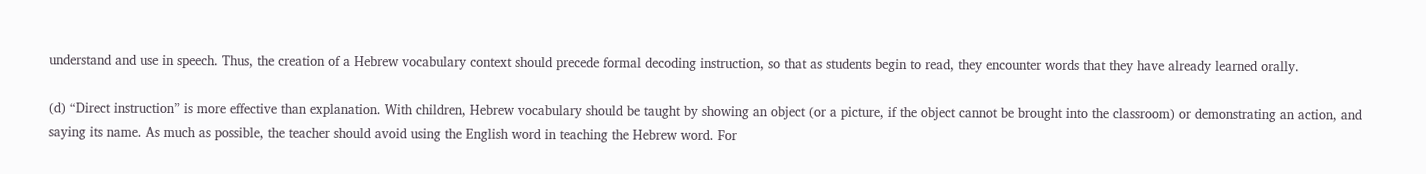understand and use in speech. Thus, the creation of a Hebrew vocabulary context should precede formal decoding instruction, so that as students begin to read, they encounter words that they have already learned orally.

(d) “Direct instruction” is more effective than explanation. With children, Hebrew vocabulary should be taught by showing an object (or a picture, if the object cannot be brought into the classroom) or demonstrating an action, and saying its name. As much as possible, the teacher should avoid using the English word in teaching the Hebrew word. For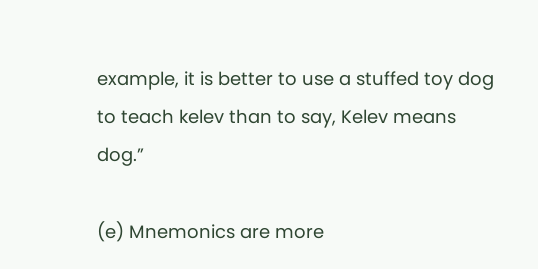example, it is better to use a stuffed toy dog to teach kelev than to say, Kelev means dog.”

(e) Mnemonics are more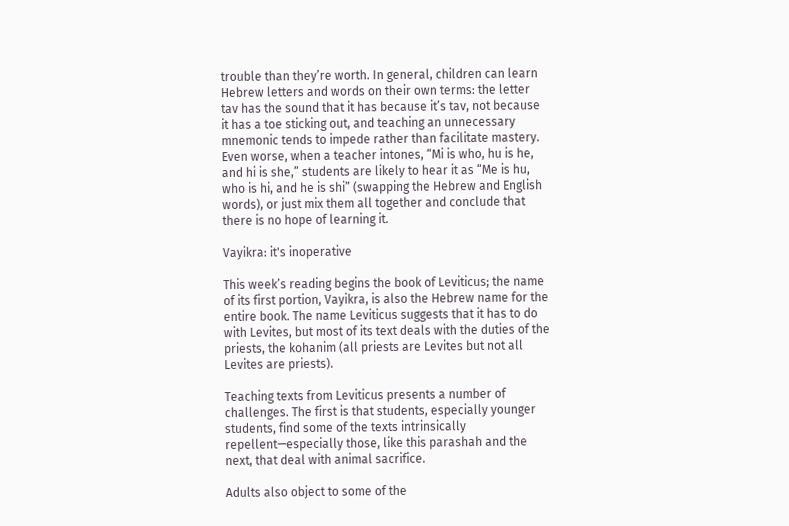trouble than they’re worth. In general, children can learn Hebrew letters and words on their own terms: the letter tav has the sound that it has because it’s tav, not because it has a toe sticking out, and teaching an unnecessary mnemonic tends to impede rather than facilitate mastery. Even worse, when a teacher intones, “Mi is who, hu is he, and hi is she,” students are likely to hear it as “Me is hu, who is hi, and he is shi” (swapping the Hebrew and English words), or just mix them all together and conclude that there is no hope of learning it.

Vayikra: it's inoperative

This week’s reading begins the book of Leviticus; the name of its first portion, Vayikra, is also the Hebrew name for the entire book. The name Leviticus suggests that it has to do with Levites, but most of its text deals with the duties of the priests, the kohanim (all priests are Levites but not all Levites are priests).

Teaching texts from Leviticus presents a number of challenges. The first is that students, especially younger students, find some of the texts intrinsically repellent—especially those, like this parashah and the next, that deal with animal sacrifice.

Adults also object to some of the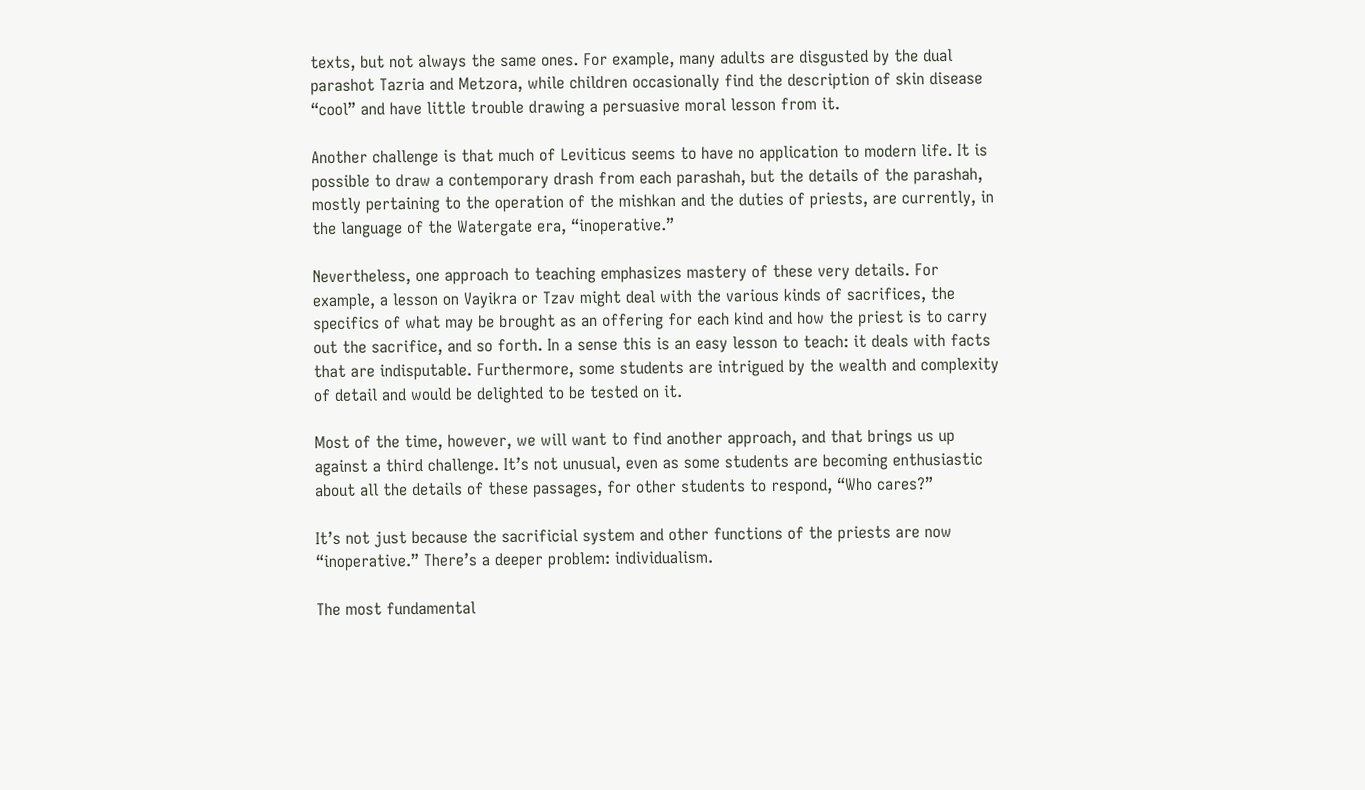texts, but not always the same ones. For example, many adults are disgusted by the dual parashot Tazria and Metzora, while children occasionally find the description of skin disease “cool” and have little trouble drawing a persuasive moral lesson from it.

Another challenge is that much of Leviticus seems to have no application to modern life. It is possible to draw a contemporary drash from each parashah, but the details of the parashah, mostly pertaining to the operation of the mishkan and the duties of priests, are currently, in the language of the Watergate era, “inoperative.”

Nevertheless, one approach to teaching emphasizes mastery of these very details. For example, a lesson on Vayikra or Tzav might deal with the various kinds of sacrifices, the specifics of what may be brought as an offering for each kind and how the priest is to carry out the sacrifice, and so forth. In a sense this is an easy lesson to teach: it deals with facts that are indisputable. Furthermore, some students are intrigued by the wealth and complexity of detail and would be delighted to be tested on it.

Most of the time, however, we will want to find another approach, and that brings us up against a third challenge. It’s not unusual, even as some students are becoming enthusiastic about all the details of these passages, for other students to respond, “Who cares?”

It’s not just because the sacrificial system and other functions of the priests are now “inoperative.” There’s a deeper problem: individualism.

The most fundamental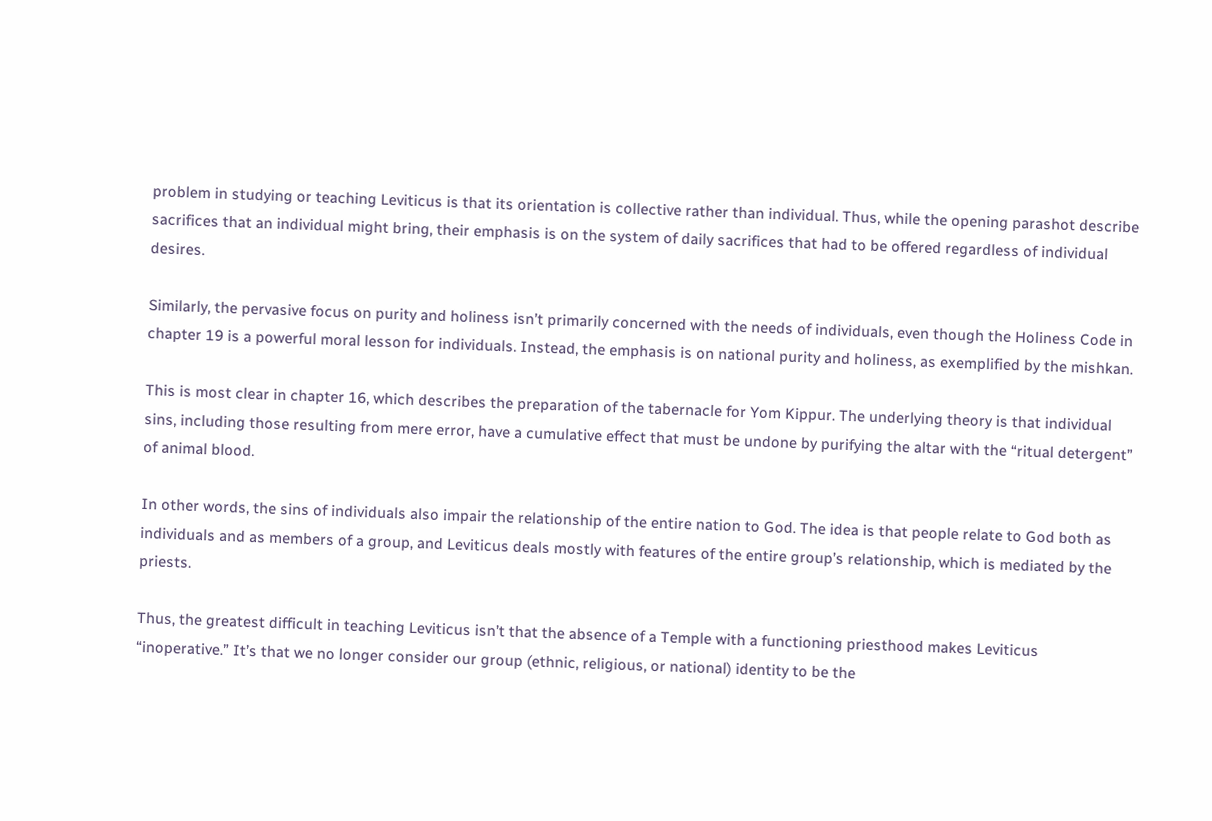problem in studying or teaching Leviticus is that its orientation is collective rather than individual. Thus, while the opening parashot describe sacrifices that an individual might bring, their emphasis is on the system of daily sacrifices that had to be offered regardless of individual desires.

Similarly, the pervasive focus on purity and holiness isn’t primarily concerned with the needs of individuals, even though the Holiness Code in chapter 19 is a powerful moral lesson for individuals. Instead, the emphasis is on national purity and holiness, as exemplified by the mishkan.

This is most clear in chapter 16, which describes the preparation of the tabernacle for Yom Kippur. The underlying theory is that individual sins, including those resulting from mere error, have a cumulative effect that must be undone by purifying the altar with the “ritual detergent” of animal blood.

In other words, the sins of individuals also impair the relationship of the entire nation to God. The idea is that people relate to God both as individuals and as members of a group, and Leviticus deals mostly with features of the entire group’s relationship, which is mediated by the priests.

Thus, the greatest difficult in teaching Leviticus isn’t that the absence of a Temple with a functioning priesthood makes Leviticus “inoperative.” It’s that we no longer consider our group (ethnic, religious, or national) identity to be the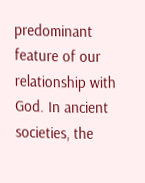predominant feature of our relationship with God. In ancient societies, the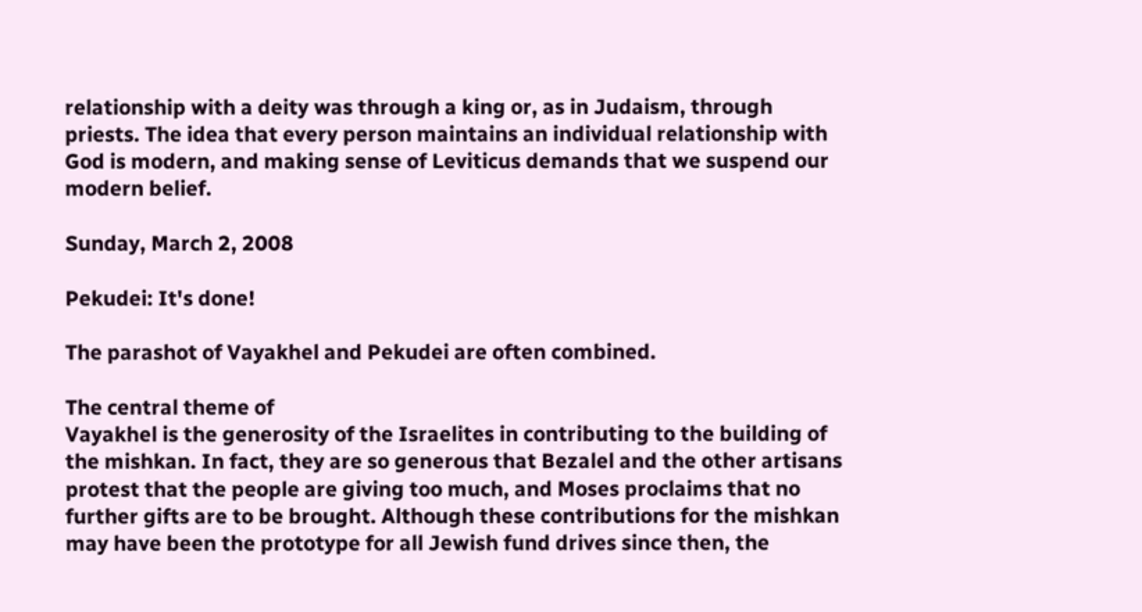relationship with a deity was through a king or, as in Judaism, through priests. The idea that every person maintains an individual relationship with God is modern, and making sense of Leviticus demands that we suspend our modern belief.

Sunday, March 2, 2008

Pekudei: It's done!

The parashot of Vayakhel and Pekudei are often combined.

The central theme of
Vayakhel is the generosity of the Israelites in contributing to the building of the mishkan. In fact, they are so generous that Bezalel and the other artisans protest that the people are giving too much, and Moses proclaims that no further gifts are to be brought. Although these contributions for the mishkan may have been the prototype for all Jewish fund drives since then, the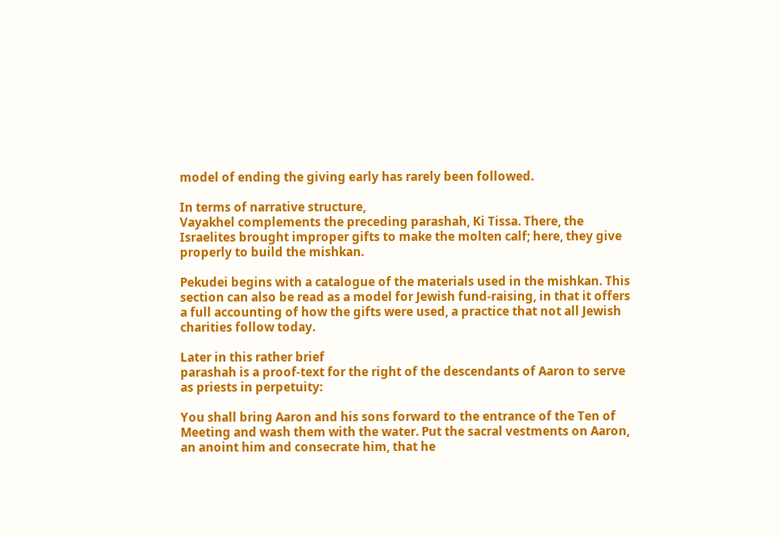model of ending the giving early has rarely been followed.

In terms of narrative structure,
Vayakhel complements the preceding parashah, Ki Tissa. There, the Israelites brought improper gifts to make the molten calf; here, they give properly to build the mishkan.

Pekudei begins with a catalogue of the materials used in the mishkan. This section can also be read as a model for Jewish fund-raising, in that it offers a full accounting of how the gifts were used, a practice that not all Jewish charities follow today.

Later in this rather brief
parashah is a proof-text for the right of the descendants of Aaron to serve as priests in perpetuity:

You shall bring Aaron and his sons forward to the entrance of the Ten of Meeting and wash them with the water. Put the sacral vestments on Aaron, an anoint him and consecrate him, that he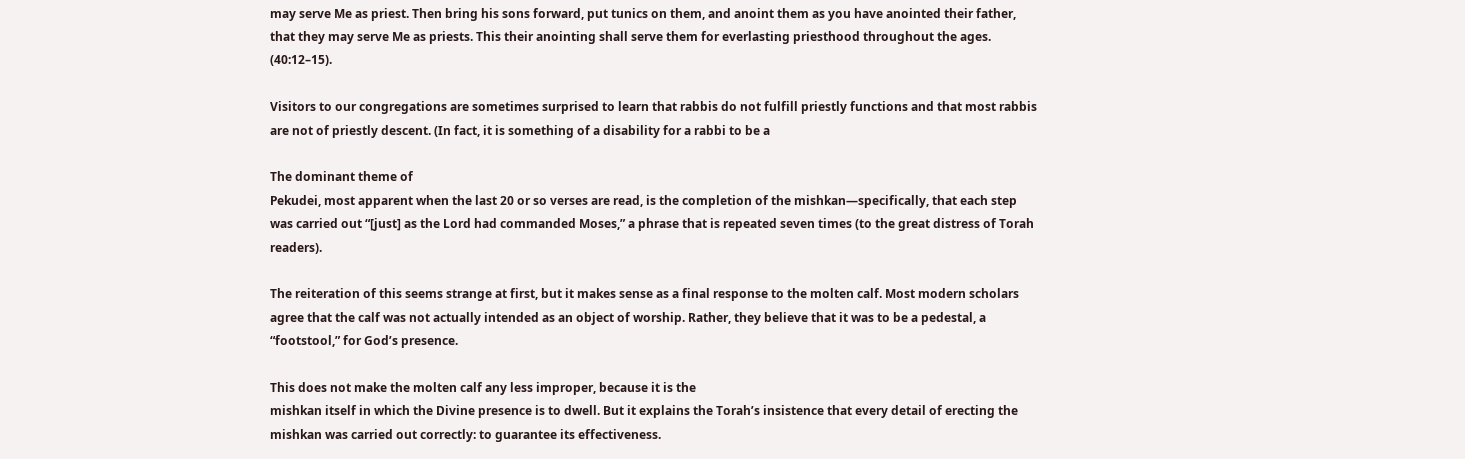may serve Me as priest. Then bring his sons forward, put tunics on them, and anoint them as you have anointed their father, that they may serve Me as priests. This their anointing shall serve them for everlasting priesthood throughout the ages. (40:12–15).

Visitors to our congregations are sometimes surprised to learn that rabbis do not fulfill priestly functions and that most rabbis are not of priestly descent. (In fact, it is something of a disability for a rabbi to be a

The dominant theme of
Pekudei, most apparent when the last 20 or so verses are read, is the completion of the mishkan—specifically, that each step was carried out “[just] as the Lord had commanded Moses,” a phrase that is repeated seven times (to the great distress of Torah readers).

The reiteration of this seems strange at first, but it makes sense as a final response to the molten calf. Most modern scholars agree that the calf was not actually intended as an object of worship. Rather, they believe that it was to be a pedestal, a “footstool,” for God’s presence.

This does not make the molten calf any less improper, because it is the
mishkan itself in which the Divine presence is to dwell. But it explains the Torah’s insistence that every detail of erecting the mishkan was carried out correctly: to guarantee its effectiveness.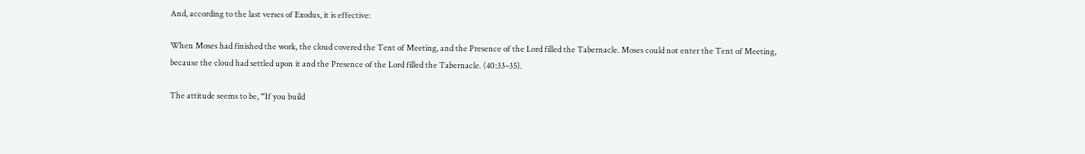And, according to the last verses of Exodus, it is effective:

When Moses had finished the work, the cloud covered the Tent of Meeting, and the Presence of the Lord filled the Tabernacle. Moses could not enter the Tent of Meeting, because the cloud had settled upon it and the Presence of the Lord filled the Tabernacle. (40:33–35).

The attitude seems to be, “If you build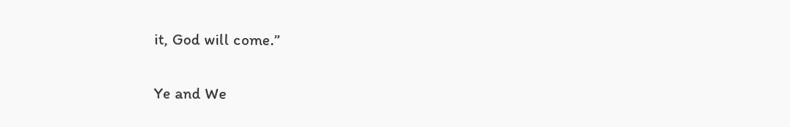it, God will come.”

Ye and We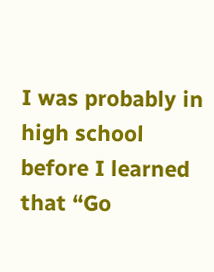I was probably in high school before I learned that “Go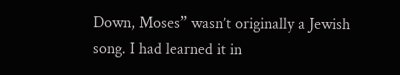Down, Moses” wasn’t originally a Jewish song. I had learned it in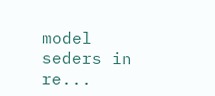model seders in re...